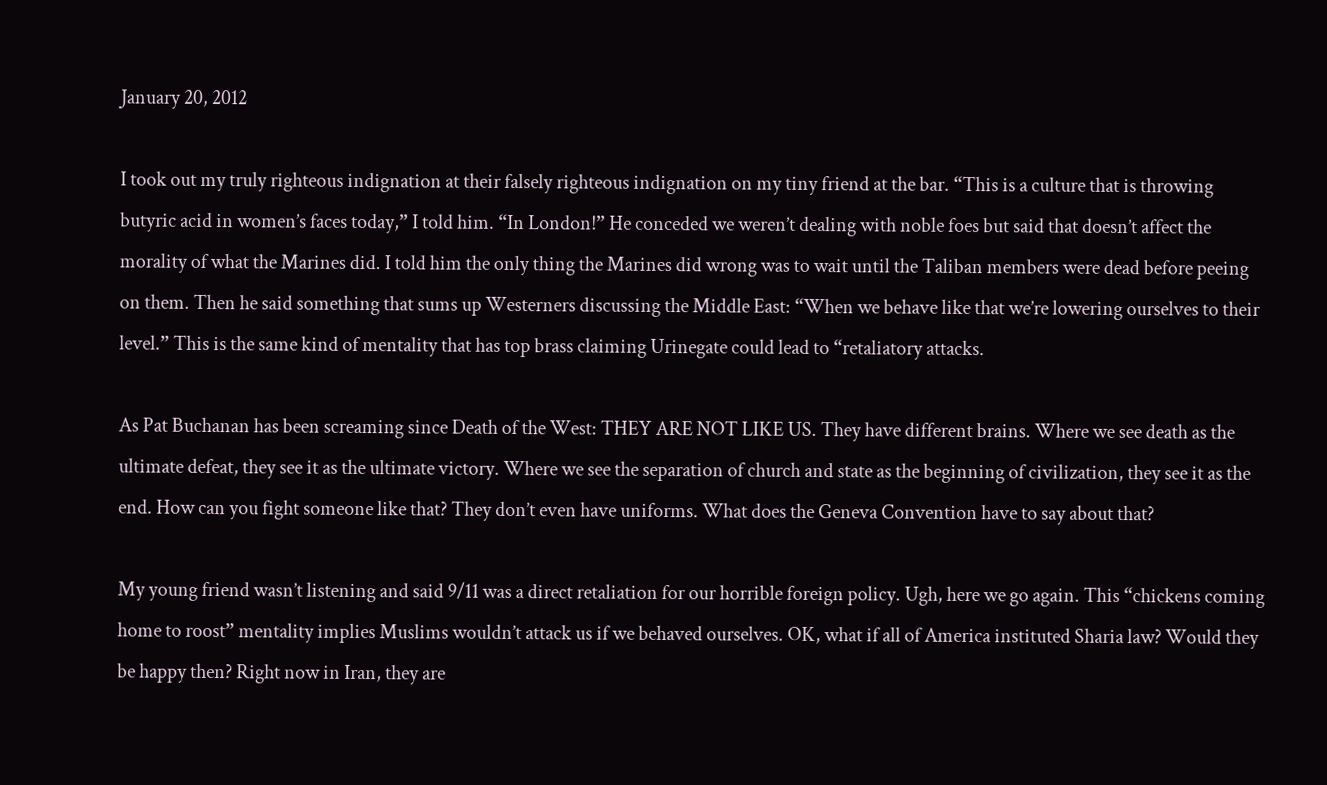January 20, 2012

I took out my truly righteous indignation at their falsely righteous indignation on my tiny friend at the bar. “This is a culture that is throwing butyric acid in women’s faces today,” I told him. “In London!” He conceded we weren’t dealing with noble foes but said that doesn’t affect the morality of what the Marines did. I told him the only thing the Marines did wrong was to wait until the Taliban members were dead before peeing on them. Then he said something that sums up Westerners discussing the Middle East: “When we behave like that we’re lowering ourselves to their level.” This is the same kind of mentality that has top brass claiming Urinegate could lead to “retaliatory attacks.

As Pat Buchanan has been screaming since Death of the West: THEY ARE NOT LIKE US. They have different brains. Where we see death as the ultimate defeat, they see it as the ultimate victory. Where we see the separation of church and state as the beginning of civilization, they see it as the end. How can you fight someone like that? They don’t even have uniforms. What does the Geneva Convention have to say about that?

My young friend wasn’t listening and said 9/11 was a direct retaliation for our horrible foreign policy. Ugh, here we go again. This “chickens coming home to roost” mentality implies Muslims wouldn’t attack us if we behaved ourselves. OK, what if all of America instituted Sharia law? Would they be happy then? Right now in Iran, they are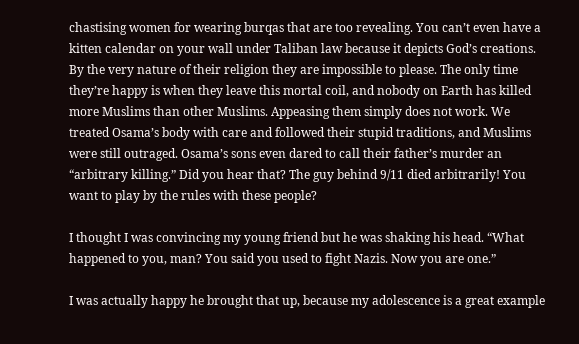chastising women for wearing burqas that are too revealing. You can’t even have a kitten calendar on your wall under Taliban law because it depicts God’s creations. By the very nature of their religion they are impossible to please. The only time they’re happy is when they leave this mortal coil, and nobody on Earth has killed more Muslims than other Muslims. Appeasing them simply does not work. We treated Osama’s body with care and followed their stupid traditions, and Muslims were still outraged. Osama’s sons even dared to call their father’s murder an “arbitrary killing.” Did you hear that? The guy behind 9/11 died arbitrarily! You want to play by the rules with these people?

I thought I was convincing my young friend but he was shaking his head. “What happened to you, man? You said you used to fight Nazis. Now you are one.”

I was actually happy he brought that up, because my adolescence is a great example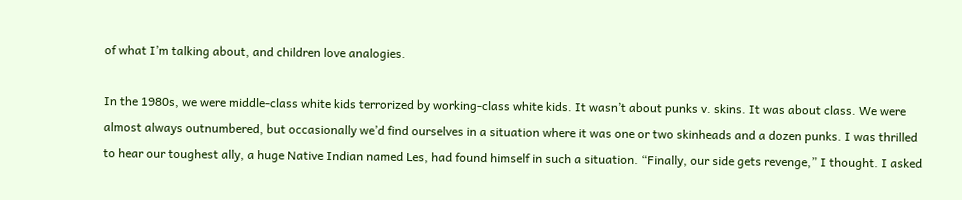of what I’m talking about, and children love analogies.

In the 1980s, we were middle-class white kids terrorized by working-class white kids. It wasn’t about punks v. skins. It was about class. We were almost always outnumbered, but occasionally we’d find ourselves in a situation where it was one or two skinheads and a dozen punks. I was thrilled to hear our toughest ally, a huge Native Indian named Les, had found himself in such a situation. “Finally, our side gets revenge,” I thought. I asked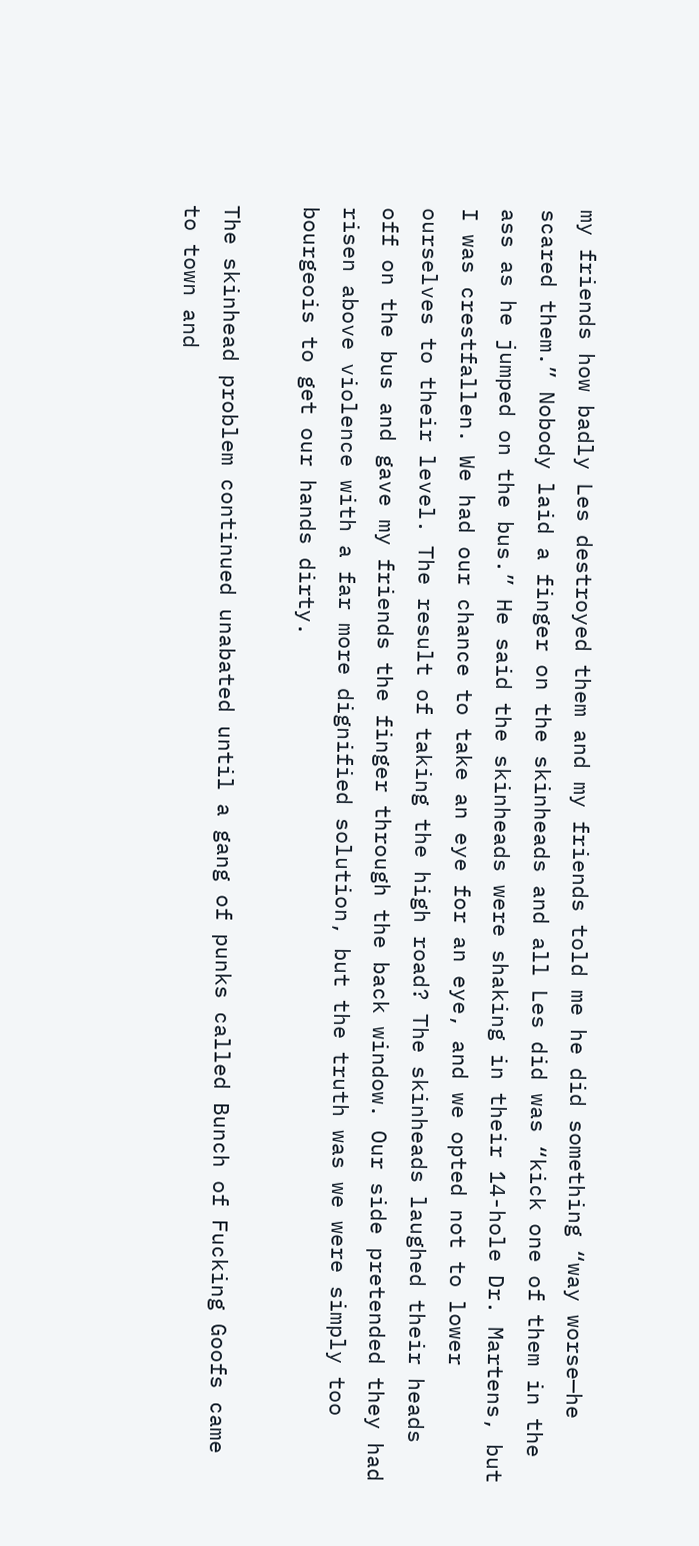my friends how badly Les destroyed them and my friends told me he did something “way worse—he scared them.” Nobody laid a finger on the skinheads and all Les did was “kick one of them in the ass as he jumped on the bus.” He said the skinheads were shaking in their 14-hole Dr. Martens, but I was crestfallen. We had our chance to take an eye for an eye, and we opted not to lower ourselves to their level. The result of taking the high road? The skinheads laughed their heads off on the bus and gave my friends the finger through the back window. Our side pretended they had risen above violence with a far more dignified solution, but the truth was we were simply too bourgeois to get our hands dirty.

The skinhead problem continued unabated until a gang of punks called Bunch of Fucking Goofs came to town and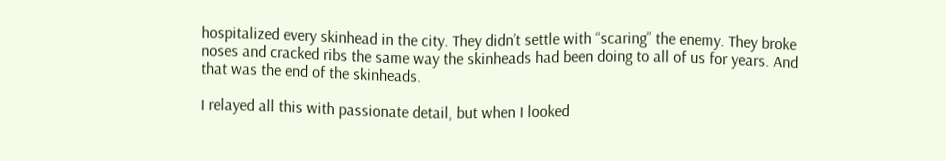hospitalized every skinhead in the city. They didn’t settle with “scaring” the enemy. They broke noses and cracked ribs the same way the skinheads had been doing to all of us for years. And that was the end of the skinheads.

I relayed all this with passionate detail, but when I looked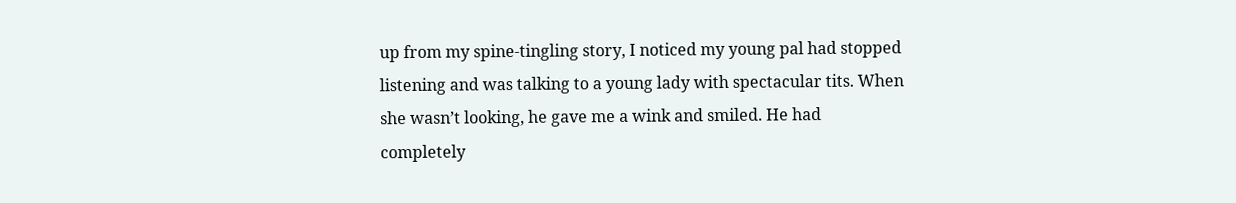up from my spine-tingling story, I noticed my young pal had stopped listening and was talking to a young lady with spectacular tits. When she wasn’t looking, he gave me a wink and smiled. He had completely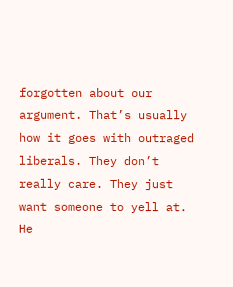forgotten about our argument. That’s usually how it goes with outraged liberals. They don’t really care. They just want someone to yell at. He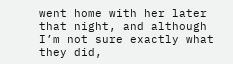went home with her later that night, and although I’m not sure exactly what they did,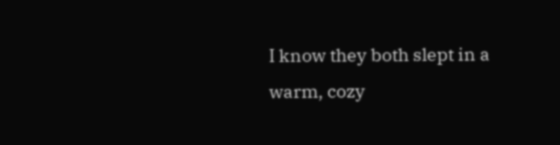I know they both slept in a warm, cozy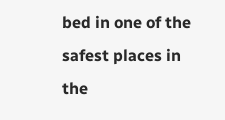bed in one of the safest places in the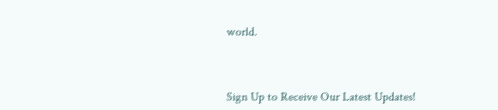world.



Sign Up to Receive Our Latest Updates!